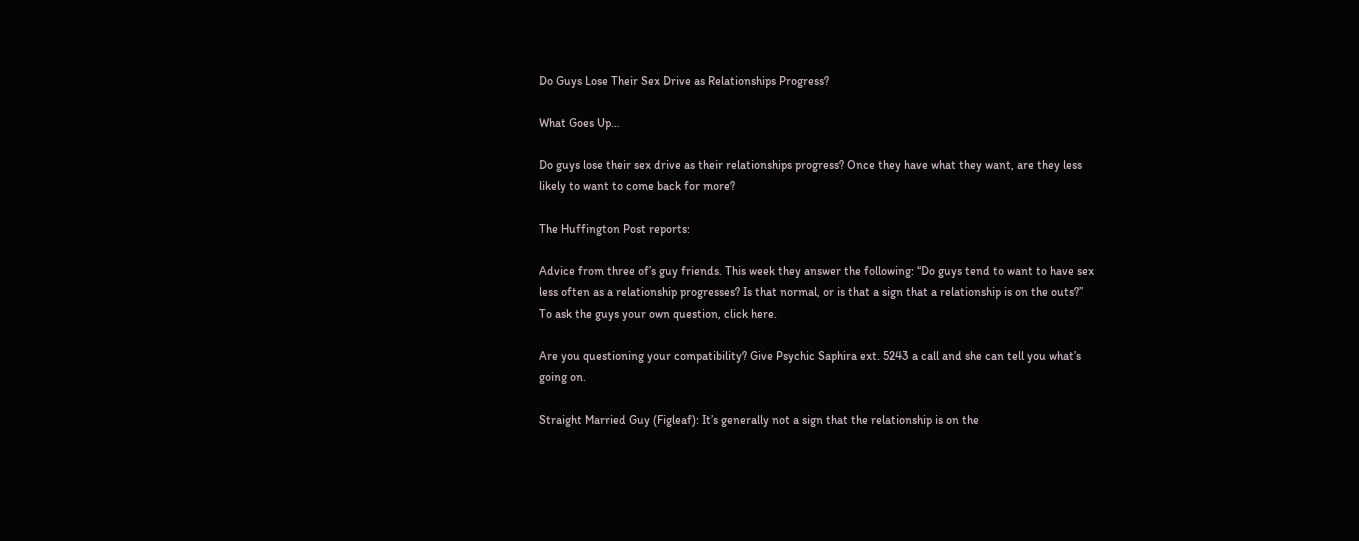Do Guys Lose Their Sex Drive as Relationships Progress?

What Goes Up…

Do guys lose their sex drive as their relationships progress? Once they have what they want, are they less likely to want to come back for more?

The Huffington Post reports:

Advice from three of’s guy friends. This week they answer the following: “Do guys tend to want to have sex less often as a relationship progresses? Is that normal, or is that a sign that a relationship is on the outs?” To ask the guys your own question, click here.

Are you questioning your compatibility? Give Psychic Saphira ext. 5243 a call and she can tell you what’s going on.

Straight Married Guy (Figleaf): It’s generally not a sign that the relationship is on the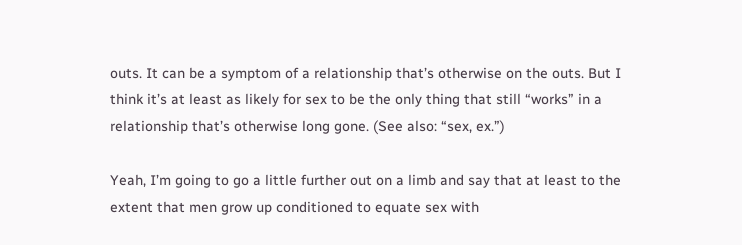outs. It can be a symptom of a relationship that’s otherwise on the outs. But I think it’s at least as likely for sex to be the only thing that still “works” in a relationship that’s otherwise long gone. (See also: “sex, ex.”)

Yeah, I’m going to go a little further out on a limb and say that at least to the extent that men grow up conditioned to equate sex with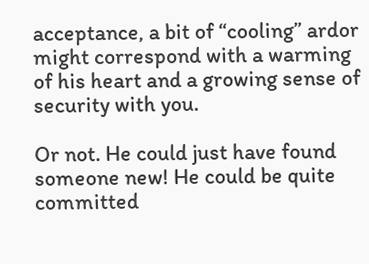acceptance, a bit of “cooling” ardor might correspond with a warming of his heart and a growing sense of security with you.

Or not. He could just have found someone new! He could be quite committed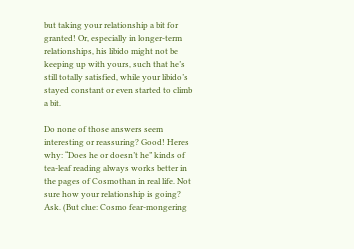but taking your relationship a bit for granted! Or, especially in longer-term relationships, his libido might not be keeping up with yours, such that he’s still totally satisfied, while your libido’s stayed constant or even started to climb a bit.

Do none of those answers seem interesting or reassuring? Good! Heres why: “Does he or doesn’t he” kinds of tea-leaf reading always works better in the pages of Cosmothan in real life. Not sure how your relationship is going? Ask. (But clue: Cosmo fear-mongering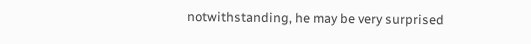notwithstanding, he may be very surprised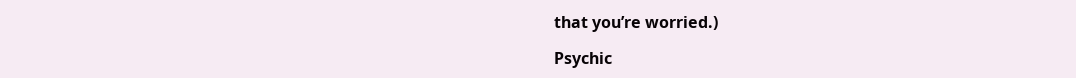that you’re worried.)

Psychic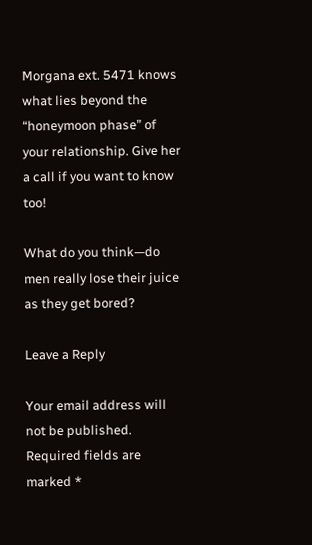Morgana ext. 5471 knows what lies beyond the “honeymoon phase” of your relationship. Give her a call if you want to know too!

What do you think—do men really lose their juice as they get bored?

Leave a Reply

Your email address will not be published. Required fields are marked *